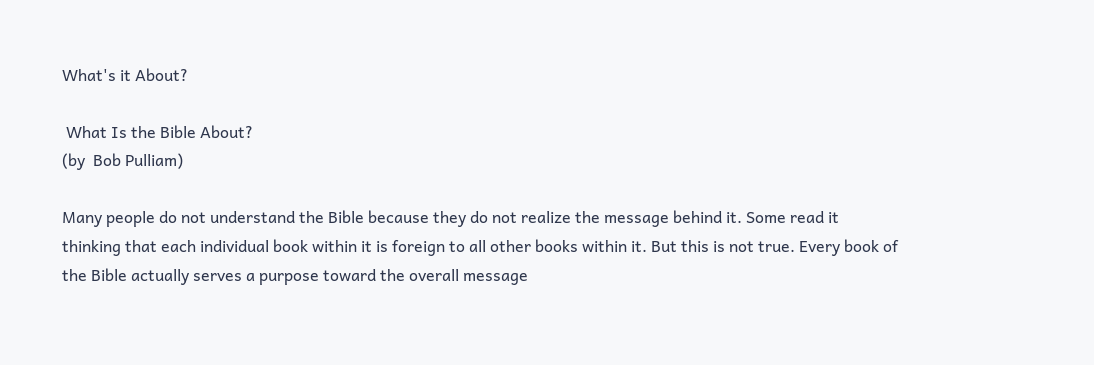What's it About?

 What Is the Bible About?
(by  Bob Pulliam)

Many people do not understand the Bible because they do not realize the message behind it. Some read it thinking that each individual book within it is foreign to all other books within it. But this is not true. Every book of the Bible actually serves a purpose toward the overall message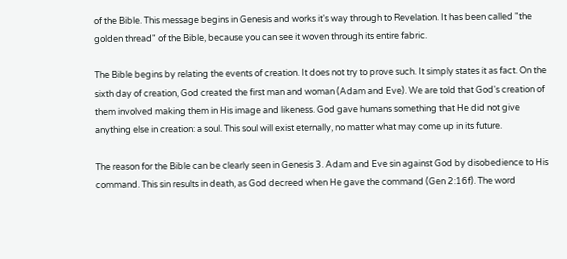of the Bible. This message begins in Genesis and works it's way through to Revelation. It has been called "the golden thread" of the Bible, because you can see it woven through its entire fabric.

The Bible begins by relating the events of creation. It does not try to prove such. It simply states it as fact. On the sixth day of creation, God created the first man and woman (Adam and Eve). We are told that God's creation of them involved making them in His image and likeness. God gave humans something that He did not give anything else in creation: a soul. This soul will exist eternally, no matter what may come up in its future.

The reason for the Bible can be clearly seen in Genesis 3. Adam and Eve sin against God by disobedience to His command. This sin results in death, as God decreed when He gave the command (Gen 2:16f). The word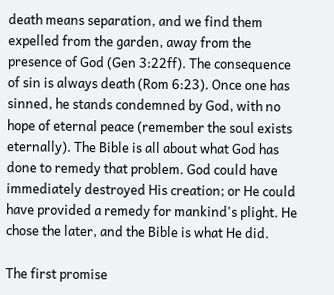death means separation, and we find them expelled from the garden, away from the presence of God (Gen 3:22ff). The consequence of sin is always death (Rom 6:23). Once one has sinned, he stands condemned by God, with no hope of eternal peace (remember the soul exists eternally). The Bible is all about what God has done to remedy that problem. God could have immediately destroyed His creation; or He could have provided a remedy for mankind's plight. He chose the later, and the Bible is what He did.

The first promise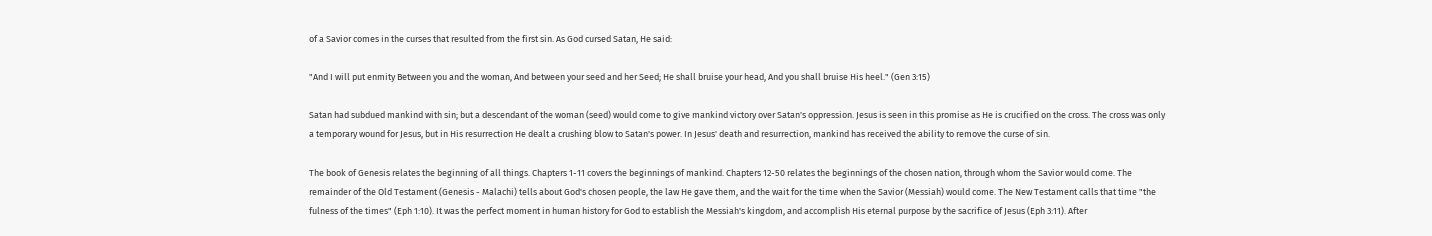of a Savior comes in the curses that resulted from the first sin. As God cursed Satan, He said:

"And I will put enmity Between you and the woman, And between your seed and her Seed; He shall bruise your head, And you shall bruise His heel." (Gen 3:15)

Satan had subdued mankind with sin; but a descendant of the woman (seed) would come to give mankind victory over Satan's oppression. Jesus is seen in this promise as He is crucified on the cross. The cross was only a temporary wound for Jesus, but in His resurrection He dealt a crushing blow to Satan's power. In Jesus' death and resurrection, mankind has received the ability to remove the curse of sin.

The book of Genesis relates the beginning of all things. Chapters 1-11 covers the beginnings of mankind. Chapters 12-50 relates the beginnings of the chosen nation, through whom the Savior would come. The remainder of the Old Testament (Genesis - Malachi) tells about God's chosen people, the law He gave them, and the wait for the time when the Savior (Messiah) would come. The New Testament calls that time "the fulness of the times" (Eph 1:10). It was the perfect moment in human history for God to establish the Messiah's kingdom, and accomplish His eternal purpose by the sacrifice of Jesus (Eph 3:11). After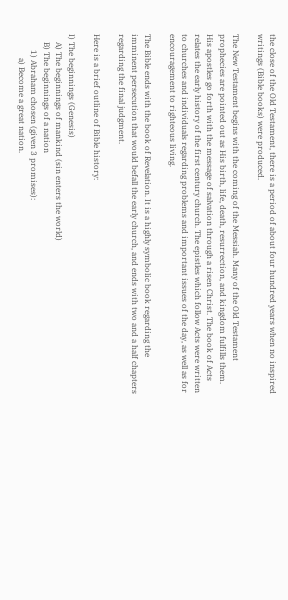the close of the Old Testament, there is a period of about four hundred years when no inspired writings (Bible books) were produced.

The New Testament begins with the coming of the Messiah. Many of the Old Testament prophecies are pointed out as His birth, life, death, resurrection, and kingdom fulfills them. His apostles go forth with the message of salvation through a risen Christ. The book of Acts relates the early history of the first century church. The epistles which follow Acts were written to churches and individuals regarding problems and important issues of the day, as well as for encouragement to righteous living.

The Bible ends with the book of Revelation. It is a highly symbolic book regarding the imminent persecution that would befall the early church, and ends with two and a half chapters regarding the final judgment.

Here is a brief outline of Bible history:

I) The beginnings (Genesis)
    A) The beginnings of mankind (sin enters the world)
    B) The beginnings of a nation
        1) Abraham chosen (given 3 promises):
            a) Become a great nation.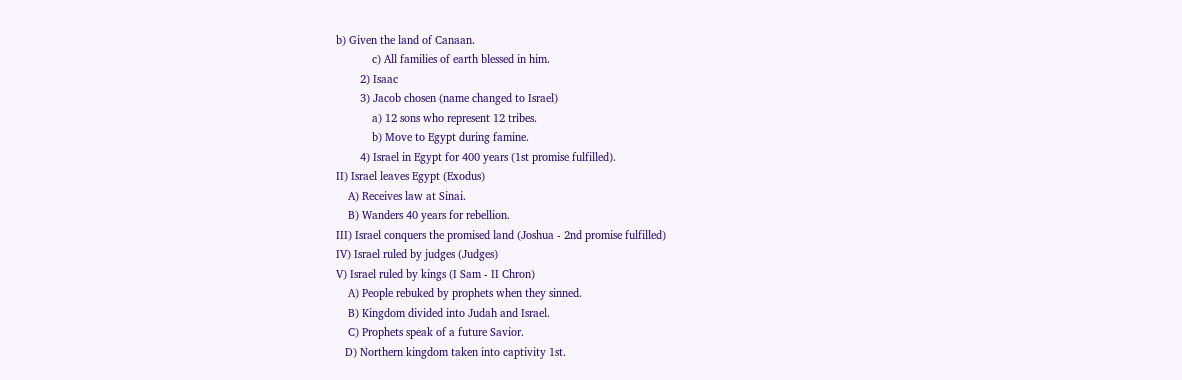b) Given the land of Canaan.
            c) All families of earth blessed in him.
        2) Isaac
        3) Jacob chosen (name changed to Israel)
            a) 12 sons who represent 12 tribes.
            b) Move to Egypt during famine.
        4) Israel in Egypt for 400 years (1st promise fulfilled).
II) Israel leaves Egypt (Exodus)
    A) Receives law at Sinai.
    B) Wanders 40 years for rebellion.
III) Israel conquers the promised land (Joshua - 2nd promise fulfilled)
IV) Israel ruled by judges (Judges)
V) Israel ruled by kings (I Sam - II Chron)
    A) People rebuked by prophets when they sinned.
    B) Kingdom divided into Judah and Israel.
    C) Prophets speak of a future Savior.
   D) Northern kingdom taken into captivity 1st.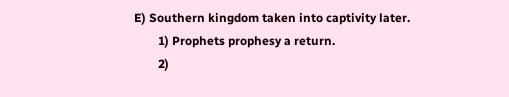E) Southern kingdom taken into captivity later.
        1) Prophets prophesy a return.
        2)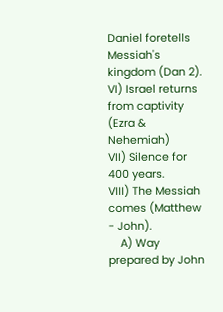Daniel foretells Messiah's kingdom (Dan 2).
VI) Israel returns from captivity (Ezra & Nehemiah)
VII) Silence for 400 years.
VIII) The Messiah comes (Matthew - John).
    A) Way prepared by John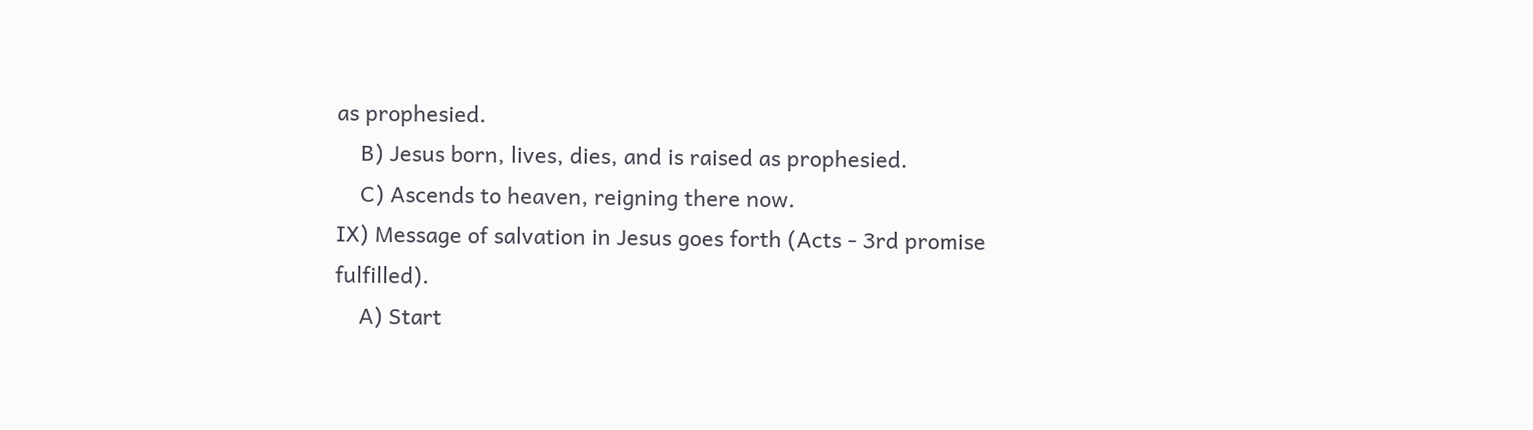as prophesied.
    B) Jesus born, lives, dies, and is raised as prophesied.
    C) Ascends to heaven, reigning there now.
IX) Message of salvation in Jesus goes forth (Acts - 3rd promise fulfilled).
    A) Start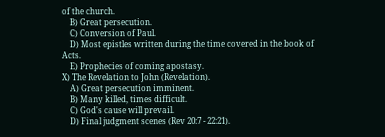of the church.
    B) Great persecution.
    C) Conversion of Paul.
    D) Most epistles written during the time covered in the book of Acts.
    E) Prophecies of coming apostasy.
X) The Revelation to John (Revelation).
    A) Great persecution imminent.
    B) Many killed, times difficult.
    C) God's cause will prevail.
    D) Final judgment scenes (Rev 20:7 - 22:21).